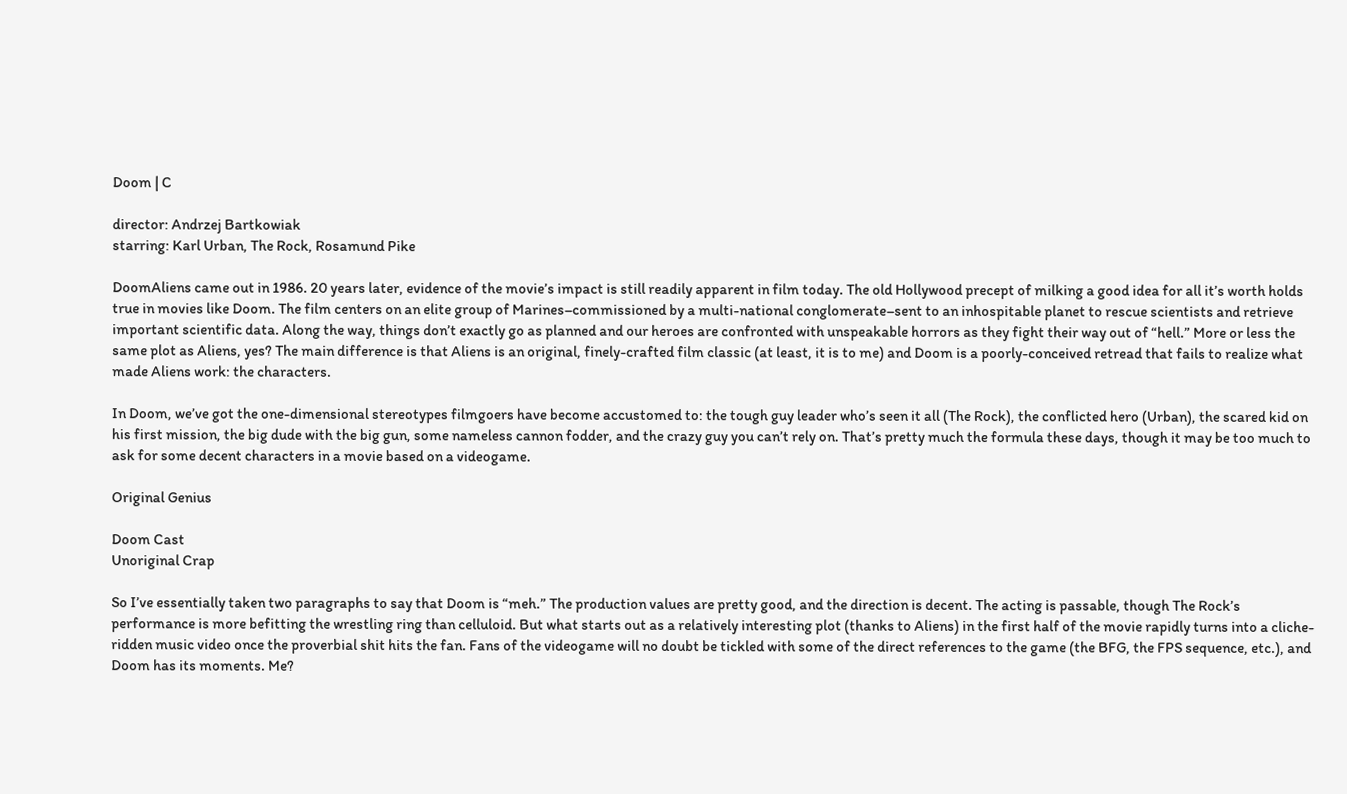Doom | C

director: Andrzej Bartkowiak
starring: Karl Urban, The Rock, Rosamund Pike

DoomAliens came out in 1986. 20 years later, evidence of the movie’s impact is still readily apparent in film today. The old Hollywood precept of milking a good idea for all it’s worth holds true in movies like Doom. The film centers on an elite group of Marines–commissioned by a multi-national conglomerate–sent to an inhospitable planet to rescue scientists and retrieve important scientific data. Along the way, things don’t exactly go as planned and our heroes are confronted with unspeakable horrors as they fight their way out of “hell.” More or less the same plot as Aliens, yes? The main difference is that Aliens is an original, finely-crafted film classic (at least, it is to me) and Doom is a poorly-conceived retread that fails to realize what made Aliens work: the characters.

In Doom, we’ve got the one-dimensional stereotypes filmgoers have become accustomed to: the tough guy leader who’s seen it all (The Rock), the conflicted hero (Urban), the scared kid on his first mission, the big dude with the big gun, some nameless cannon fodder, and the crazy guy you can’t rely on. That’s pretty much the formula these days, though it may be too much to ask for some decent characters in a movie based on a videogame.

Original Genius

Doom Cast
Unoriginal Crap

So I’ve essentially taken two paragraphs to say that Doom is “meh.” The production values are pretty good, and the direction is decent. The acting is passable, though The Rock’s performance is more befitting the wrestling ring than celluloid. But what starts out as a relatively interesting plot (thanks to Aliens) in the first half of the movie rapidly turns into a cliche-ridden music video once the proverbial shit hits the fan. Fans of the videogame will no doubt be tickled with some of the direct references to the game (the BFG, the FPS sequence, etc.), and Doom has its moments. Me?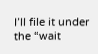I’ll file it under the “wait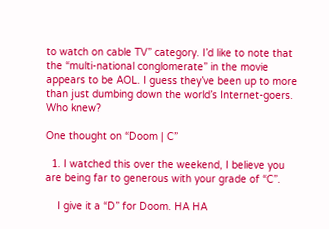to watch on cable TV” category. I’d like to note that the “multi-national conglomerate” in the movie appears to be AOL. I guess they’ve been up to more than just dumbing down the world’s Internet-goers. Who knew?

One thought on “Doom | C”

  1. I watched this over the weekend, I believe you are being far to generous with your grade of “C”.

    I give it a “D” for Doom. HA HA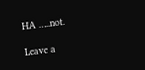HA …..not.

Leave a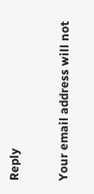Reply

Your email address will not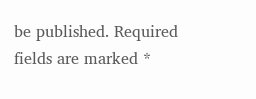be published. Required fields are marked *